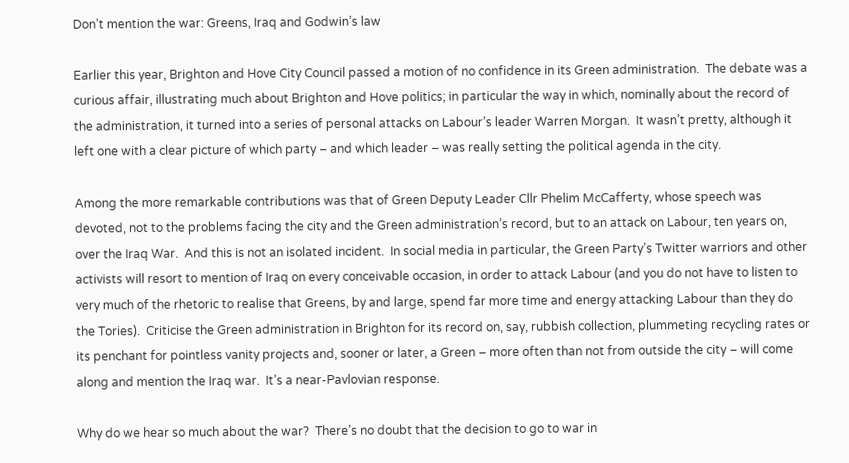Don’t mention the war: Greens, Iraq and Godwin’s law

Earlier this year, Brighton and Hove City Council passed a motion of no confidence in its Green administration.  The debate was a curious affair, illustrating much about Brighton and Hove politics; in particular the way in which, nominally about the record of the administration, it turned into a series of personal attacks on Labour’s leader Warren Morgan.  It wasn’t pretty, although it left one with a clear picture of which party – and which leader – was really setting the political agenda in the city.

Among the more remarkable contributions was that of Green Deputy Leader Cllr Phelim McCafferty, whose speech was devoted, not to the problems facing the city and the Green administration’s record, but to an attack on Labour, ten years on, over the Iraq War.  And this is not an isolated incident.  In social media in particular, the Green Party’s Twitter warriors and other activists will resort to mention of Iraq on every conceivable occasion, in order to attack Labour (and you do not have to listen to very much of the rhetoric to realise that Greens, by and large, spend far more time and energy attacking Labour than they do the Tories).  Criticise the Green administration in Brighton for its record on, say, rubbish collection, plummeting recycling rates or its penchant for pointless vanity projects and, sooner or later, a Green – more often than not from outside the city – will come along and mention the Iraq war.  It’s a near-Pavlovian response.

Why do we hear so much about the war?  There’s no doubt that the decision to go to war in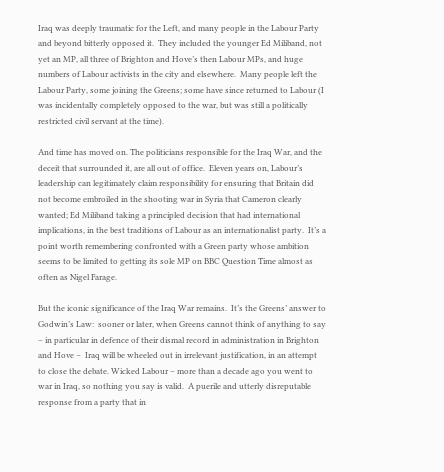Iraq was deeply traumatic for the Left, and many people in the Labour Party and beyond bitterly opposed it.  They included the younger Ed Miliband, not yet an MP, all three of Brighton and Hove’s then Labour MPs, and huge numbers of Labour activists in the city and elsewhere.  Many people left the Labour Party, some joining the Greens; some have since returned to Labour (I was incidentally completely opposed to the war, but was still a politically restricted civil servant at the time).

And time has moved on. The politicians responsible for the Iraq War, and the deceit that surrounded it, are all out of office.  Eleven years on, Labour’s leadership can legitimately claim responsibility for ensuring that Britain did not become embroiled in the shooting war in Syria that Cameron clearly wanted; Ed Miliband taking a principled decision that had international implications, in the best traditions of Labour as an internationalist party.  It’s a point worth remembering confronted with a Green party whose ambition seems to be limited to getting its sole MP on BBC Question Time almost as often as Nigel Farage.

But the iconic significance of the Iraq War remains.  It’s the Greens’ answer to Godwin’s Law:  sooner or later, when Greens cannot think of anything to say – in particular in defence of their dismal record in administration in Brighton and Hove –  Iraq will be wheeled out in irrelevant justification, in an attempt to close the debate. Wicked Labour – more than a decade ago you went to war in Iraq, so nothing you say is valid.  A puerile and utterly disreputable response from a party that in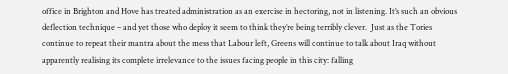office in Brighton and Hove has treated administration as an exercise in hectoring, not in listening. It’s such an obvious deflection technique – and yet those who deploy it seem to think they’re being terribly clever.  Just as the Tories continue to repeat their mantra about the mess that Labour left, Greens will continue to talk about Iraq without apparently realising its complete irrelevance to the issues facing people in this city: falling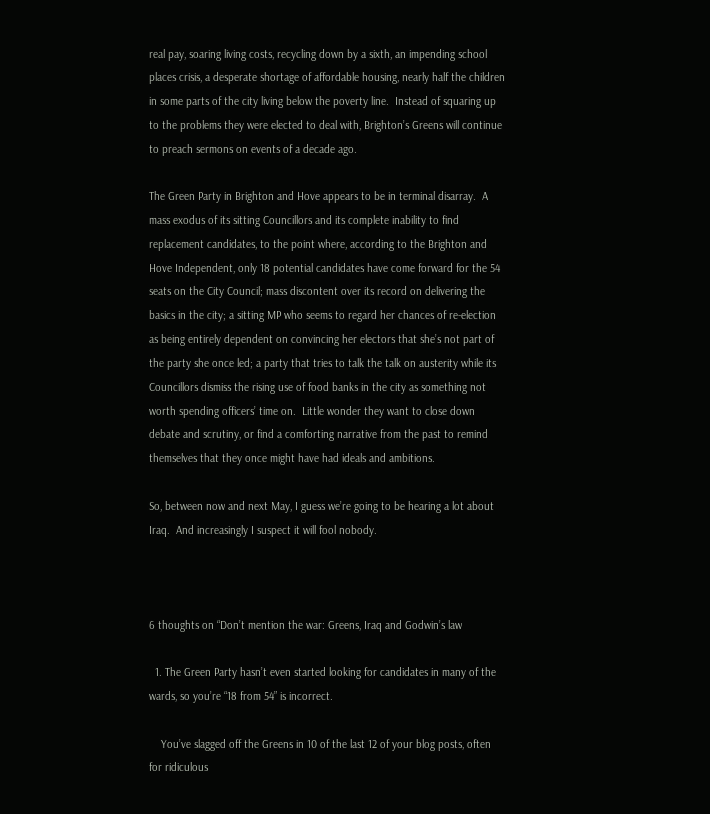real pay, soaring living costs, recycling down by a sixth, an impending school places crisis, a desperate shortage of affordable housing, nearly half the children in some parts of the city living below the poverty line.  Instead of squaring up to the problems they were elected to deal with, Brighton’s Greens will continue to preach sermons on events of a decade ago.

The Green Party in Brighton and Hove appears to be in terminal disarray.  A mass exodus of its sitting Councillors and its complete inability to find replacement candidates, to the point where, according to the Brighton and Hove Independent, only 18 potential candidates have come forward for the 54 seats on the City Council; mass discontent over its record on delivering the basics in the city; a sitting MP who seems to regard her chances of re-election as being entirely dependent on convincing her electors that she’s not part of the party she once led; a party that tries to talk the talk on austerity while its Councillors dismiss the rising use of food banks in the city as something not worth spending officers’ time on.  Little wonder they want to close down debate and scrutiny, or find a comforting narrative from the past to remind themselves that they once might have had ideals and ambitions.

So, between now and next May, I guess we’re going to be hearing a lot about Iraq.  And increasingly I suspect it will fool nobody.



6 thoughts on “Don’t mention the war: Greens, Iraq and Godwin’s law

  1. The Green Party hasn’t even started looking for candidates in many of the wards, so you’re “18 from 54” is incorrect.

    You’ve slagged off the Greens in 10 of the last 12 of your blog posts, often for ridiculous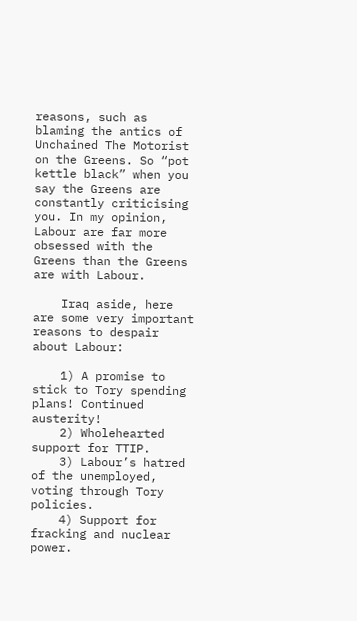reasons, such as blaming the antics of Unchained The Motorist on the Greens. So “pot kettle black” when you say the Greens are constantly criticising you. In my opinion, Labour are far more obsessed with the Greens than the Greens are with Labour.

    Iraq aside, here are some very important reasons to despair about Labour:

    1) A promise to stick to Tory spending plans! Continued austerity!
    2) Wholehearted support for TTIP.
    3) Labour’s hatred of the unemployed, voting through Tory policies.
    4) Support for fracking and nuclear power.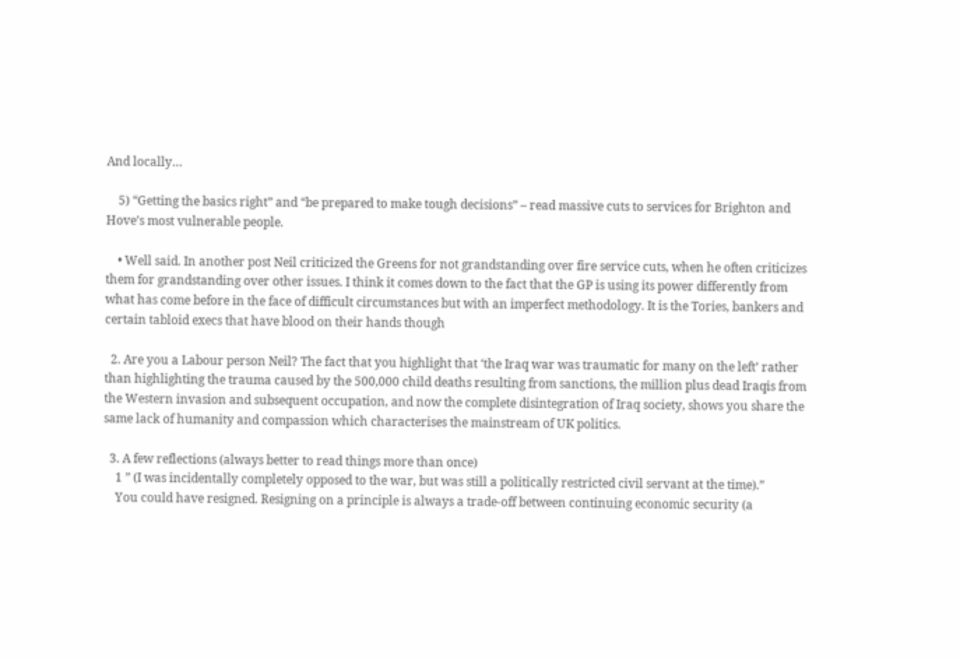And locally…

    5) “Getting the basics right” and “be prepared to make tough decisions” – read massive cuts to services for Brighton and Hove’s most vulnerable people.

    • Well said. In another post Neil criticized the Greens for not grandstanding over fire service cuts, when he often criticizes them for grandstanding over other issues. I think it comes down to the fact that the GP is using its power differently from what has come before in the face of difficult circumstances but with an imperfect methodology. It is the Tories, bankers and certain tabloid execs that have blood on their hands though

  2. Are you a Labour person Neil? The fact that you highlight that ‘the Iraq war was traumatic for many on the left’ rather than highlighting the trauma caused by the 500,000 child deaths resulting from sanctions, the million plus dead Iraqis from the Western invasion and subsequent occupation, and now the complete disintegration of Iraq society, shows you share the same lack of humanity and compassion which characterises the mainstream of UK politics.

  3. A few reflections (always better to read things more than once)
    1 ” (I was incidentally completely opposed to the war, but was still a politically restricted civil servant at the time).”
    You could have resigned. Resigning on a principle is always a trade-off between continuing economic security (a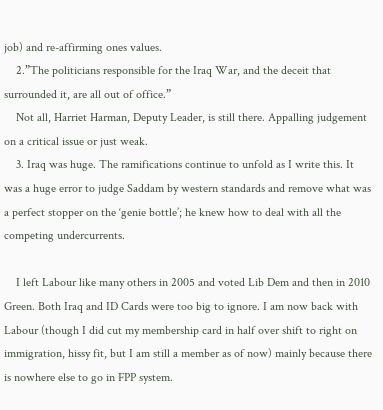job) and re-affirming ones values.
    2.”The politicians responsible for the Iraq War, and the deceit that surrounded it, are all out of office.”
    Not all, Harriet Harman, Deputy Leader, is still there. Appalling judgement on a critical issue or just weak.
    3. Iraq was huge. The ramifications continue to unfold as I write this. It was a huge error to judge Saddam by western standards and remove what was a perfect stopper on the ‘genie bottle’; he knew how to deal with all the competing undercurrents.

    I left Labour like many others in 2005 and voted Lib Dem and then in 2010 Green. Both Iraq and ID Cards were too big to ignore. I am now back with Labour (though I did cut my membership card in half over shift to right on immigration, hissy fit, but I am still a member as of now) mainly because there is nowhere else to go in FPP system.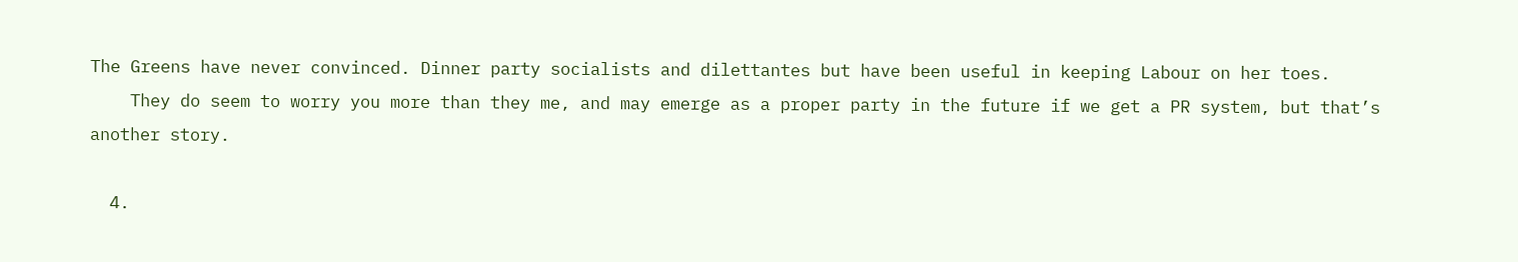The Greens have never convinced. Dinner party socialists and dilettantes but have been useful in keeping Labour on her toes.
    They do seem to worry you more than they me, and may emerge as a proper party in the future if we get a PR system, but that’s another story.

  4.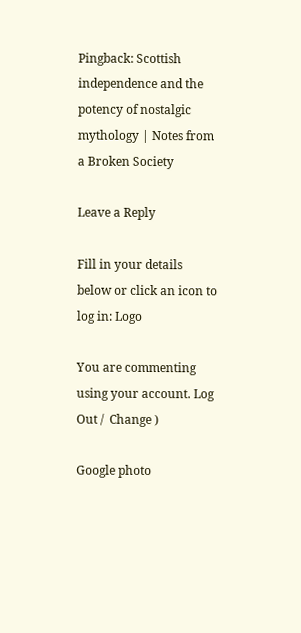Pingback: Scottish independence and the potency of nostalgic mythology | Notes from a Broken Society

Leave a Reply

Fill in your details below or click an icon to log in: Logo

You are commenting using your account. Log Out /  Change )

Google photo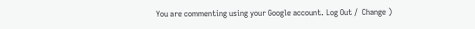You are commenting using your Google account. Log Out /  Change )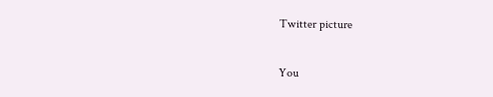Twitter picture

You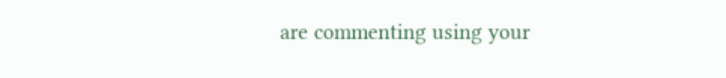are commenting using your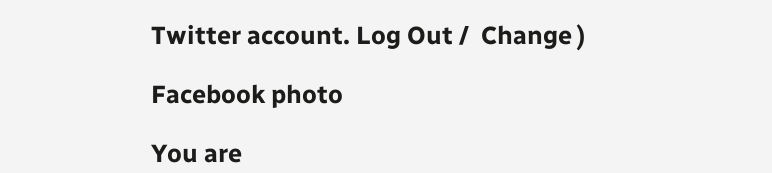Twitter account. Log Out /  Change )

Facebook photo

You are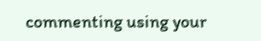commenting using your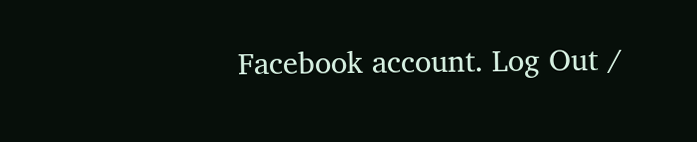Facebook account. Log Out /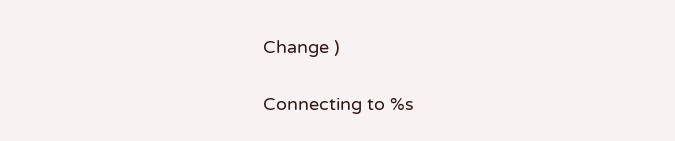Change )

Connecting to %s